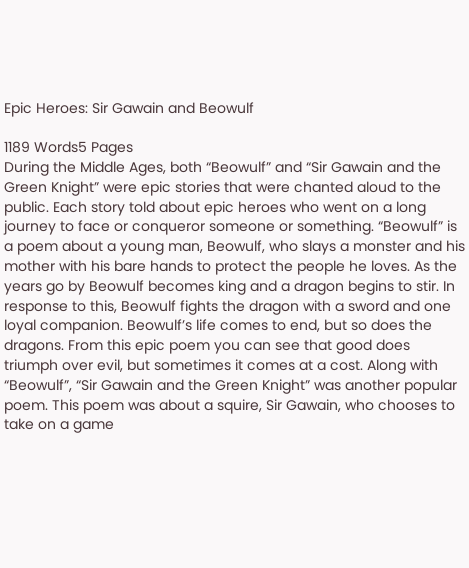Epic Heroes: Sir Gawain and Beowulf

1189 Words5 Pages
During the Middle Ages, both “Beowulf” and “Sir Gawain and the Green Knight” were epic stories that were chanted aloud to the public. Each story told about epic heroes who went on a long journey to face or conqueror someone or something. “Beowulf” is a poem about a young man, Beowulf, who slays a monster and his mother with his bare hands to protect the people he loves. As the years go by Beowulf becomes king and a dragon begins to stir. In response to this, Beowulf fights the dragon with a sword and one loyal companion. Beowulf’s life comes to end, but so does the dragons. From this epic poem you can see that good does triumph over evil, but sometimes it comes at a cost. Along with “Beowulf”, “Sir Gawain and the Green Knight” was another popular poem. This poem was about a squire, Sir Gawain, who chooses to take on a game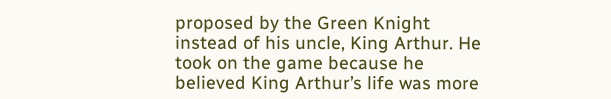proposed by the Green Knight instead of his uncle, King Arthur. He took on the game because he believed King Arthur’s life was more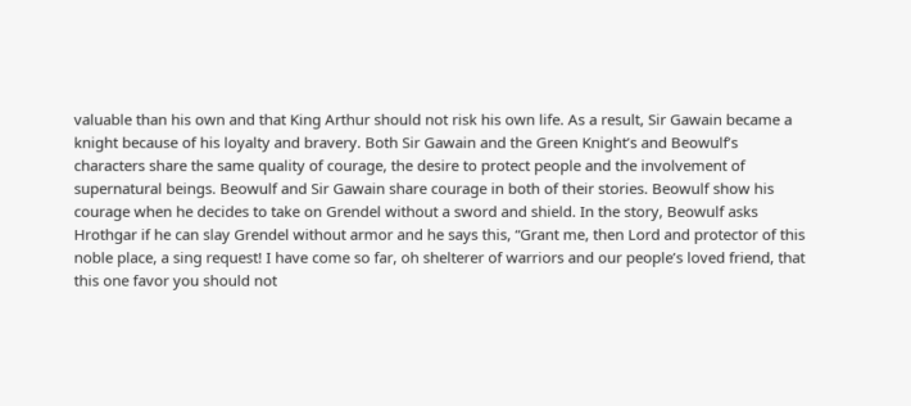valuable than his own and that King Arthur should not risk his own life. As a result, Sir Gawain became a knight because of his loyalty and bravery. Both Sir Gawain and the Green Knight’s and Beowulf’s characters share the same quality of courage, the desire to protect people and the involvement of supernatural beings. Beowulf and Sir Gawain share courage in both of their stories. Beowulf show his courage when he decides to take on Grendel without a sword and shield. In the story, Beowulf asks Hrothgar if he can slay Grendel without armor and he says this, “Grant me, then Lord and protector of this noble place, a sing request! I have come so far, oh shelterer of warriors and our people’s loved friend, that this one favor you should not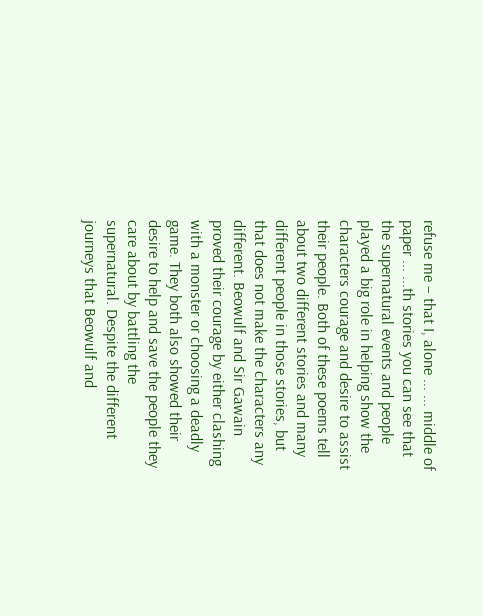refuse me – that I, alone ... ... middle of paper ... ...th stories you can see that the supernatural events and people played a big role in helping show the characters courage and desire to assist their people. Both of these poems tell about two different stories and many different people in those stories, but that does not make the characters any different. Beowulf and Sir Gawain proved their courage by either clashing with a monster or choosing a deadly game. They both also showed their desire to help and save the people they care about by battling the supernatural. Despite the different journeys that Beowulf and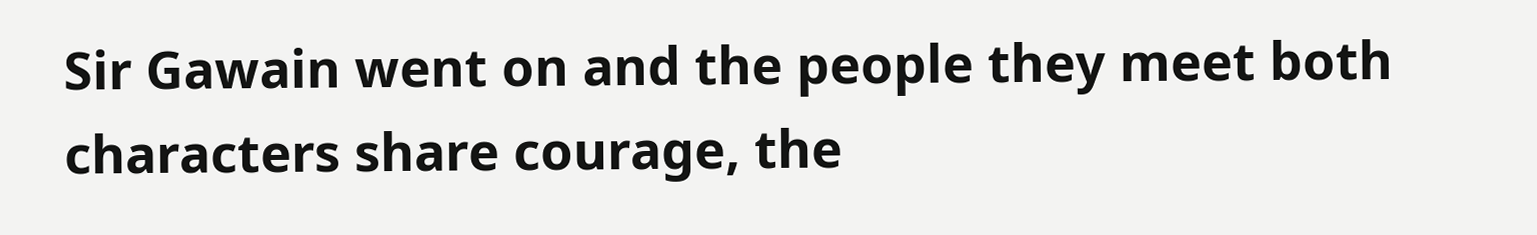Sir Gawain went on and the people they meet both characters share courage, the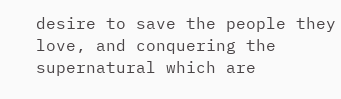desire to save the people they love, and conquering the supernatural which are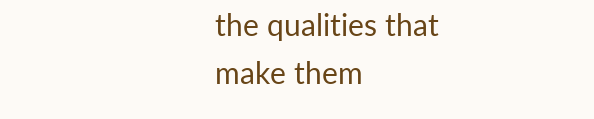the qualities that make them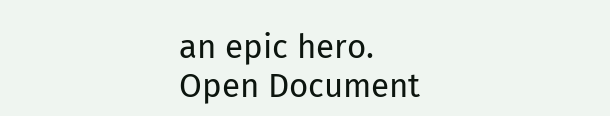an epic hero.
Open Document